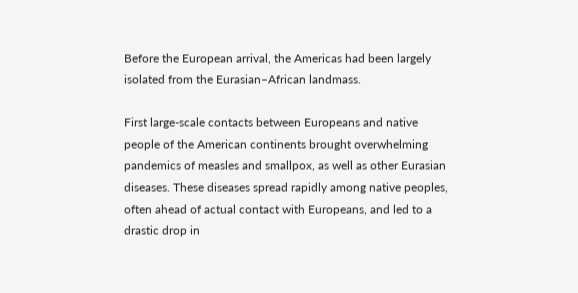Before the European arrival, the Americas had been largely isolated from the Eurasian–African landmass.

First large-scale contacts between Europeans and native people of the American continents brought overwhelming pandemics of measles and smallpox, as well as other Eurasian diseases. These diseases spread rapidly among native peoples, often ahead of actual contact with Europeans, and led to a drastic drop in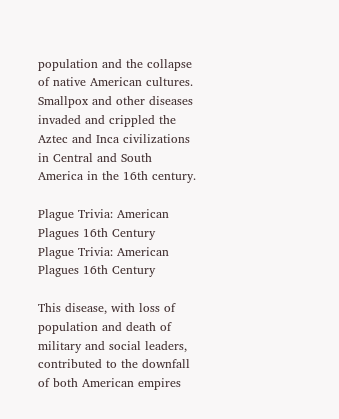population and the collapse of native American cultures. Smallpox and other diseases invaded and crippled the Aztec and Inca civilizations in Central and South America in the 16th century.

Plague Trivia: American Plagues 16th Century
Plague Trivia: American Plagues 16th Century

This disease, with loss of population and death of military and social leaders, contributed to the downfall of both American empires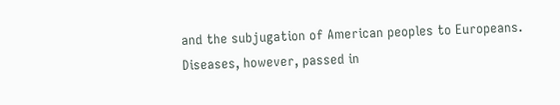and the subjugation of American peoples to Europeans. Diseases, however, passed in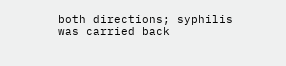both directions; syphilis was carried back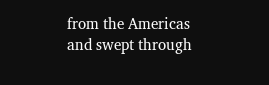from the Americas and swept through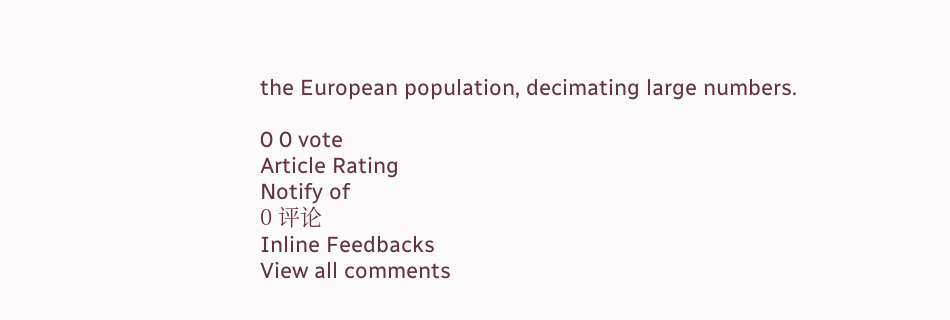the European population, decimating large numbers.

0 0 vote
Article Rating
Notify of
0 评论
Inline Feedbacks
View all comments